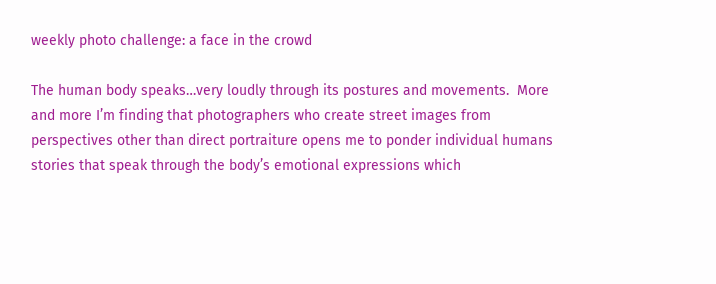weekly photo challenge: a face in the crowd

The human body speaks…very loudly through its postures and movements.  More and more I’m finding that photographers who create street images from perspectives other than direct portraiture opens me to ponder individual humans stories that speak through the body’s emotional expressions which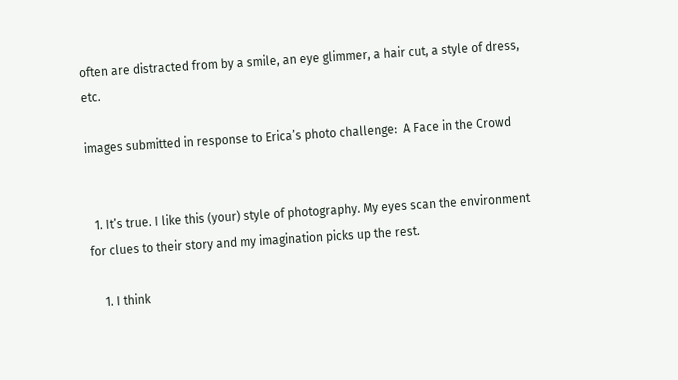often are distracted from by a smile, an eye glimmer, a hair cut, a style of dress, etc.

images submitted in response to Erica’s photo challenge:  A Face in the Crowd


  1. It’s true. I like this (your) style of photography. My eyes scan the environment for clues to their story and my imagination picks up the rest.

    1. I think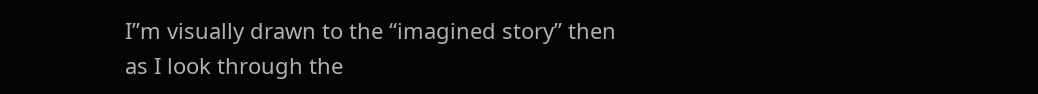I”m visually drawn to the “imagined story” then as I look through the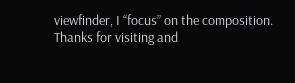viewfinder, I “focus” on the composition. Thanks for visiting and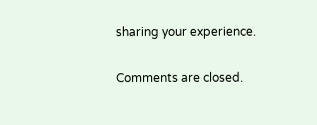sharing your experience.

Comments are closed.